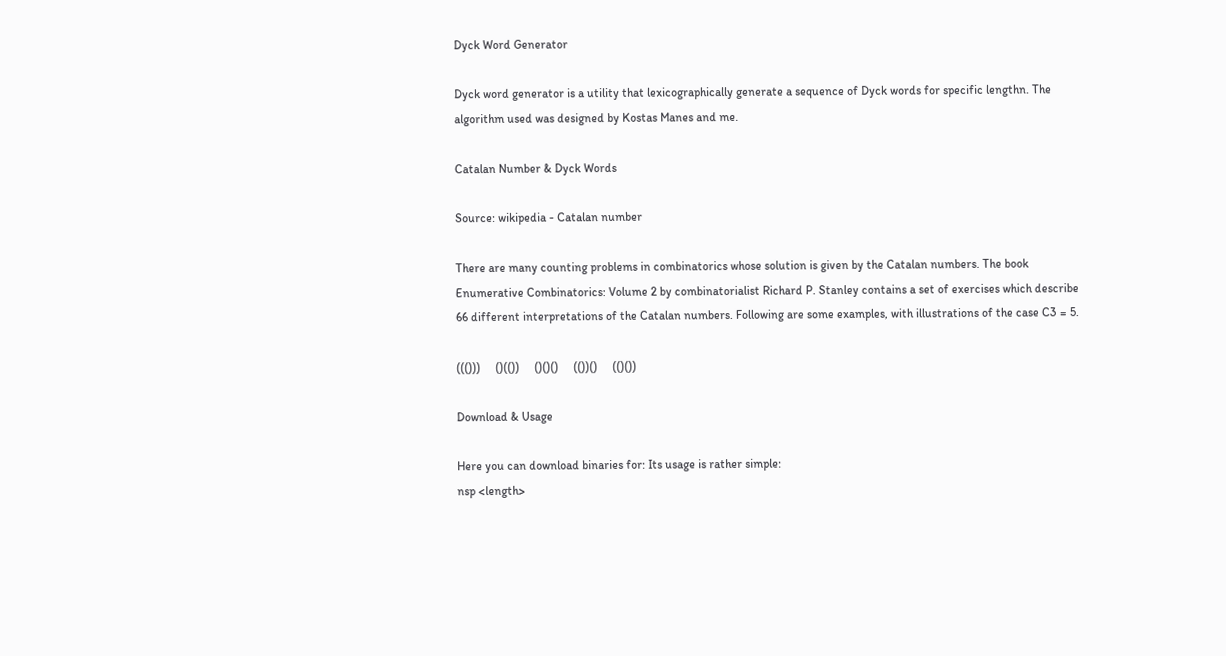Dyck Word Generator

Dyck word generator is a utility that lexicographically generate a sequence of Dyck words for specific lengthn. The algorithm used was designed by Kostas Manes and me.

Catalan Number & Dyck Words

Source: wikipedia - Catalan number

There are many counting problems in combinatorics whose solution is given by the Catalan numbers. The book Enumerative Combinatorics: Volume 2 by combinatorialist Richard P. Stanley contains a set of exercises which describe 66 different interpretations of the Catalan numbers. Following are some examples, with illustrations of the case C3 = 5.

((()))     ()(())     ()()()     (())()     (()())

Download & Usage

Here you can download binaries for: Its usage is rather simple:
nsp <length>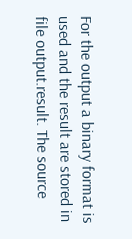For the output a binary format is used and the result are stored in file output.result. The source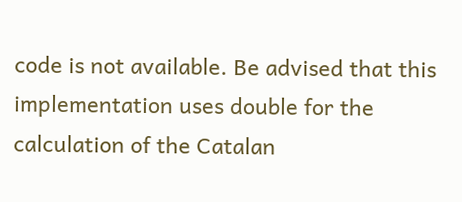code is not available. Be advised that this implementation uses double for the calculation of the Catalan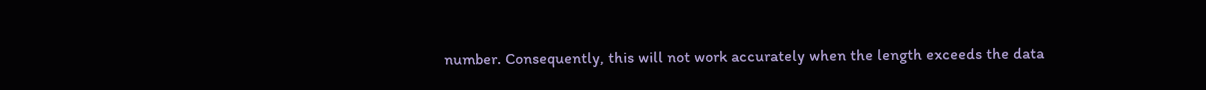number. Consequently, this will not work accurately when the length exceeds the data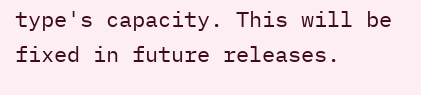type's capacity. This will be fixed in future releases.